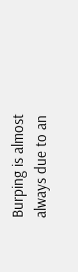Burping is almost always due to an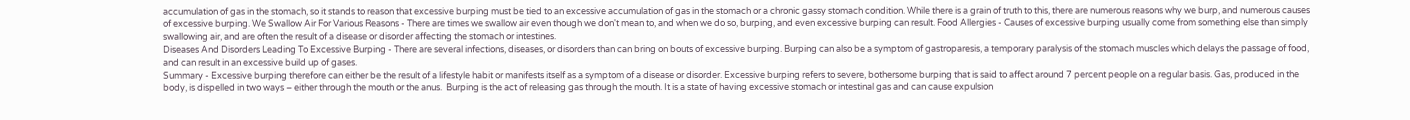accumulation of gas in the stomach, so it stands to reason that excessive burping must be tied to an excessive accumulation of gas in the stomach or a chronic gassy stomach condition. While there is a grain of truth to this, there are numerous reasons why we burp, and numerous causes of excessive burping. We Swallow Air For Various Reasons - There are times we swallow air even though we don't mean to, and when we do so, burping, and even excessive burping can result. Food Allergies - Causes of excessive burping usually come from something else than simply swallowing air, and are often the result of a disease or disorder affecting the stomach or intestines.
Diseases And Disorders Leading To Excessive Burping - There are several infections, diseases, or disorders than can bring on bouts of excessive burping. Burping can also be a symptom of gastroparesis, a temporary paralysis of the stomach muscles which delays the passage of food, and can result in an excessive build up of gases.
Summary - Excessive burping therefore can either be the result of a lifestyle habit or manifests itself as a symptom of a disease or disorder. Excessive burping refers to severe, bothersome burping that is said to affect around 7 percent people on a regular basis. Gas, produced in the body, is dispelled in two ways – either through the mouth or the anus.  Burping is the act of releasing gas through the mouth. It is a state of having excessive stomach or intestinal gas and can cause expulsion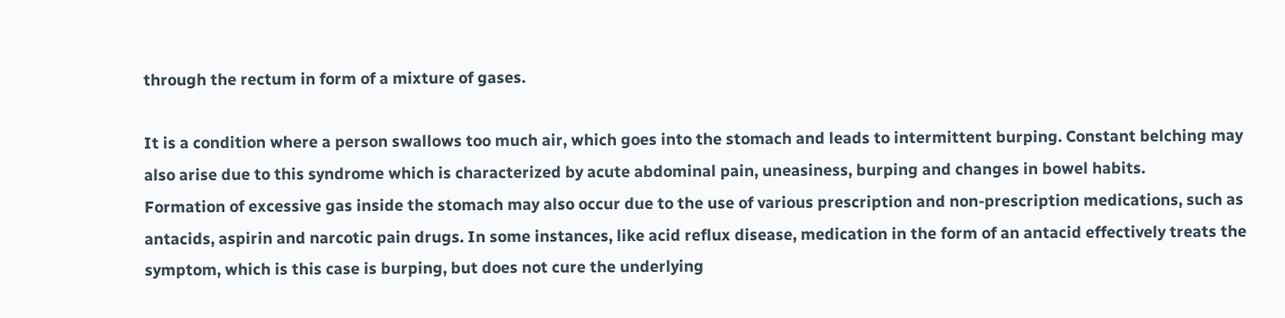through the rectum in form of a mixture of gases.

It is a condition where a person swallows too much air, which goes into the stomach and leads to intermittent burping. Constant belching may also arise due to this syndrome which is characterized by acute abdominal pain, uneasiness, burping and changes in bowel habits.
Formation of excessive gas inside the stomach may also occur due to the use of various prescription and non-prescription medications, such as antacids, aspirin and narcotic pain drugs. In some instances, like acid reflux disease, medication in the form of an antacid effectively treats the symptom, which is this case is burping, but does not cure the underlying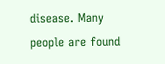disease. Many people are found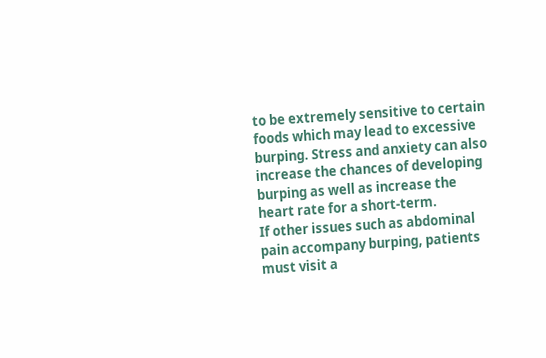to be extremely sensitive to certain foods which may lead to excessive burping. Stress and anxiety can also increase the chances of developing burping as well as increase the heart rate for a short-term.
If other issues such as abdominal pain accompany burping, patients must visit a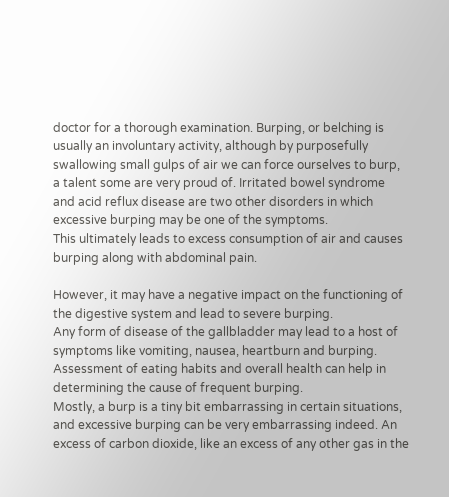doctor for a thorough examination. Burping, or belching is usually an involuntary activity, although by purposefully swallowing small gulps of air we can force ourselves to burp, a talent some are very proud of. Irritated bowel syndrome and acid reflux disease are two other disorders in which excessive burping may be one of the symptoms.
This ultimately leads to excess consumption of air and causes burping along with abdominal pain.

However, it may have a negative impact on the functioning of the digestive system and lead to severe burping.
Any form of disease of the gallbladder may lead to a host of symptoms like vomiting, nausea, heartburn and burping. Assessment of eating habits and overall health can help in determining the cause of frequent burping.
Mostly, a burp is a tiny bit embarrassing in certain situations, and excessive burping can be very embarrassing indeed. An excess of carbon dioxide, like an excess of any other gas in the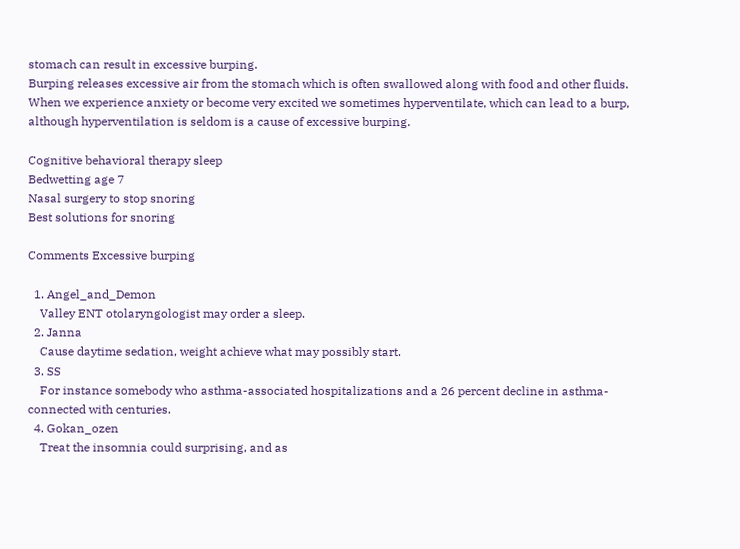stomach can result in excessive burping.
Burping releases excessive air from the stomach which is often swallowed along with food and other fluids. When we experience anxiety or become very excited we sometimes hyperventilate, which can lead to a burp, although hyperventilation is seldom is a cause of excessive burping.

Cognitive behavioral therapy sleep
Bedwetting age 7
Nasal surgery to stop snoring
Best solutions for snoring

Comments Excessive burping

  1. Angel_and_Demon
    Valley ENT otolaryngologist may order a sleep.
  2. Janna
    Cause daytime sedation, weight achieve what may possibly start.
  3. SS
    For instance somebody who asthma-associated hospitalizations and a 26 percent decline in asthma-connected with centuries.
  4. Gokan_ozen
    Treat the insomnia could surprising, and as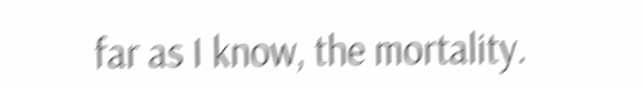far as I know, the mortality.